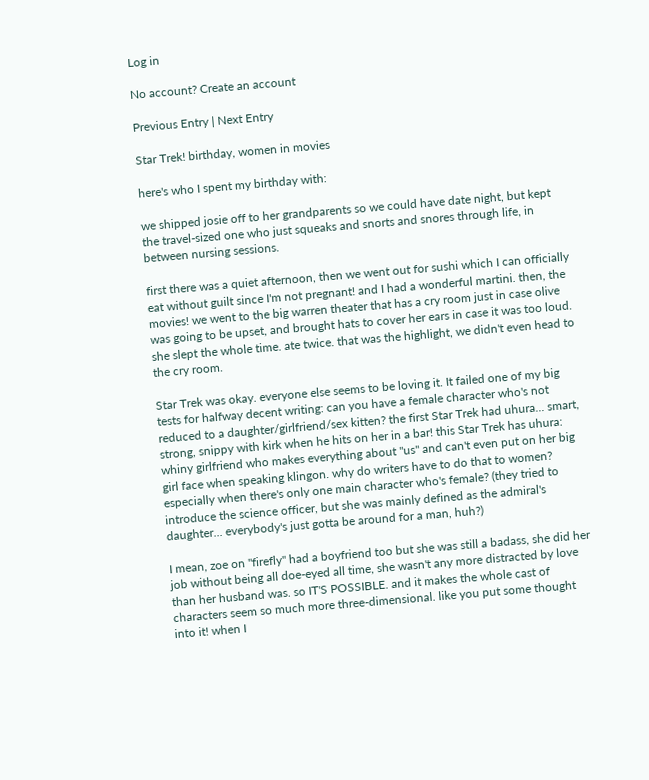Log in

No account? Create an account

Previous Entry | Next Entry

Star Trek! birthday, women in movies

here's who I spent my birthday with:

we shipped josie off to her grandparents so we could have date night, but kept the travel-sized one who just squeaks and snorts and snores through life, in between nursing sessions.

first there was a quiet afternoon, then we went out for sushi which I can officially eat without guilt since I'm not pregnant! and I had a wonderful martini. then, the movies! we went to the big warren theater that has a cry room just in case olive was going to be upset, and brought hats to cover her ears in case it was too loud. she slept the whole time. ate twice. that was the highlight, we didn't even head to the cry room.

Star Trek was okay. everyone else seems to be loving it. It failed one of my big tests for halfway decent writing: can you have a female character who's not reduced to a daughter/girlfriend/sex kitten? the first Star Trek had uhura... smart, strong, snippy with kirk when he hits on her in a bar! this Star Trek has uhura: whiny girlfriend who makes everything about "us" and can't even put on her big girl face when speaking klingon. why do writers have to do that to women? especially when there's only one main character who's female? (they tried to introduce the science officer, but she was mainly defined as the admiral's daughter... everybody's just gotta be around for a man, huh?)

I mean, zoe on "firefly" had a boyfriend too but she was still a badass, she did her job without being all doe-eyed all time, she wasn't any more distracted by love than her husband was. so IT'S POSSIBLE. and it makes the whole cast of characters seem so much more three-dimensional. like you put some thought into it! when I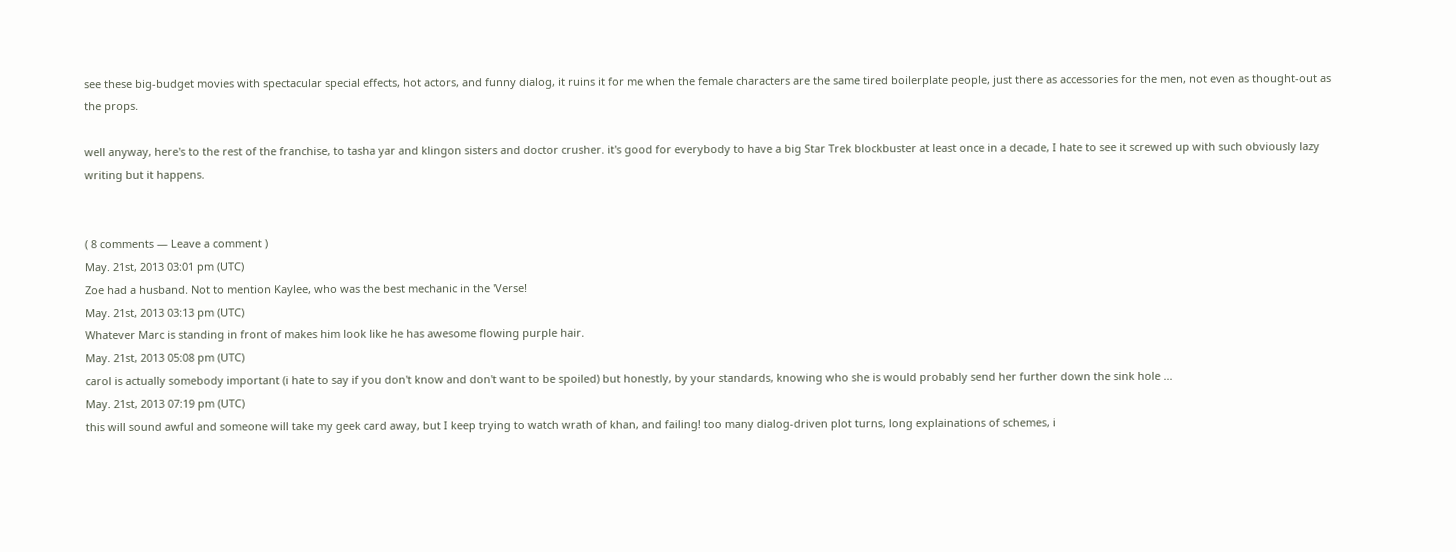see these big-budget movies with spectacular special effects, hot actors, and funny dialog, it ruins it for me when the female characters are the same tired boilerplate people, just there as accessories for the men, not even as thought-out as the props.

well anyway, here's to the rest of the franchise, to tasha yar and klingon sisters and doctor crusher. it's good for everybody to have a big Star Trek blockbuster at least once in a decade, I hate to see it screwed up with such obviously lazy writing but it happens.


( 8 comments — Leave a comment )
May. 21st, 2013 03:01 pm (UTC)
Zoe had a husband. Not to mention Kaylee, who was the best mechanic in the 'Verse!
May. 21st, 2013 03:13 pm (UTC)
Whatever Marc is standing in front of makes him look like he has awesome flowing purple hair.
May. 21st, 2013 05:08 pm (UTC)
carol is actually somebody important (i hate to say if you don't know and don't want to be spoiled) but honestly, by your standards, knowing who she is would probably send her further down the sink hole ...
May. 21st, 2013 07:19 pm (UTC)
this will sound awful and someone will take my geek card away, but I keep trying to watch wrath of khan, and failing! too many dialog-driven plot turns, long explainations of schemes, i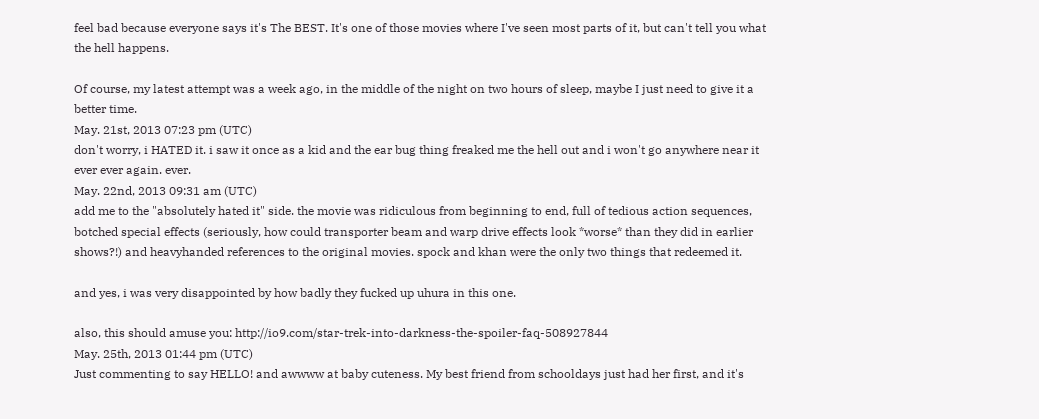feel bad because everyone says it's The BEST. It's one of those movies where I've seen most parts of it, but can't tell you what the hell happens.

Of course, my latest attempt was a week ago, in the middle of the night on two hours of sleep, maybe I just need to give it a better time.
May. 21st, 2013 07:23 pm (UTC)
don't worry, i HATED it. i saw it once as a kid and the ear bug thing freaked me the hell out and i won't go anywhere near it ever ever again. ever.
May. 22nd, 2013 09:31 am (UTC)
add me to the "absolutely hated it" side. the movie was ridiculous from beginning to end, full of tedious action sequences, botched special effects (seriously, how could transporter beam and warp drive effects look *worse* than they did in earlier shows?!) and heavyhanded references to the original movies. spock and khan were the only two things that redeemed it.

and yes, i was very disappointed by how badly they fucked up uhura in this one.

also, this should amuse you: http://io9.com/star-trek-into-darkness-the-spoiler-faq-508927844
May. 25th, 2013 01:44 pm (UTC)
Just commenting to say HELLO! and awwww at baby cuteness. My best friend from schooldays just had her first, and it's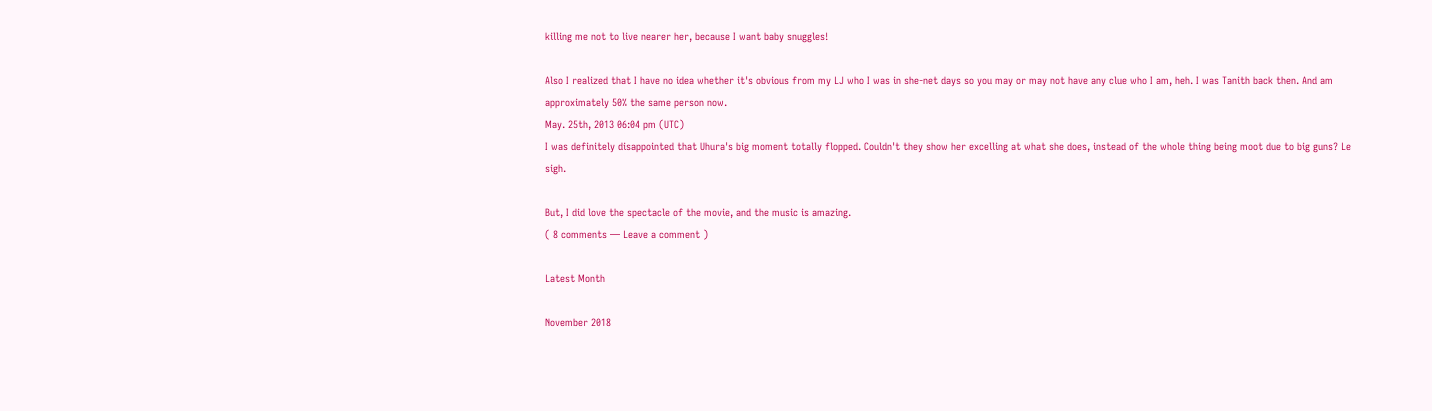killing me not to live nearer her, because I want baby snuggles!

Also I realized that I have no idea whether it's obvious from my LJ who I was in she-net days so you may or may not have any clue who I am, heh. I was Tanith back then. And am approximately 50% the same person now.
May. 25th, 2013 06:04 pm (UTC)
I was definitely disappointed that Uhura's big moment totally flopped. Couldn't they show her excelling at what she does, instead of the whole thing being moot due to big guns? Le sigh.

But, I did love the spectacle of the movie, and the music is amazing.
( 8 comments — Leave a comment )

Latest Month

November 2018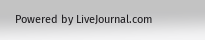Powered by LiveJournal.com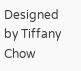Designed by Tiffany Chow